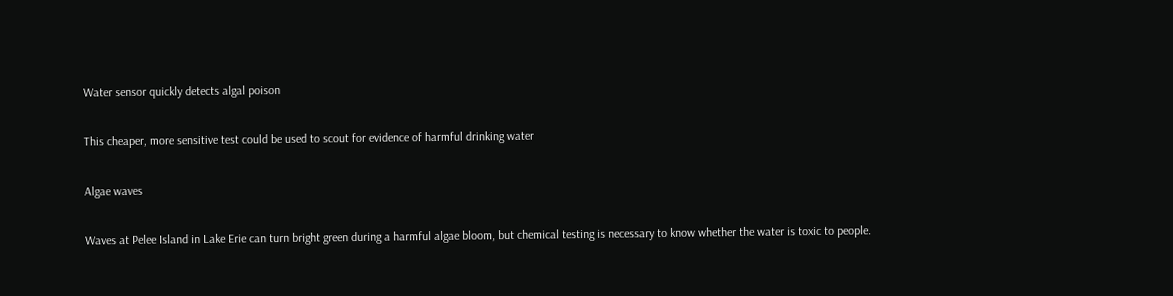Water sensor quickly detects algal poison

This cheaper, more sensitive test could be used to scout for evidence of harmful drinking water

Algae waves

Waves at Pelee Island in Lake Erie can turn bright green during a harmful algae bloom, but chemical testing is necessary to know whether the water is toxic to people.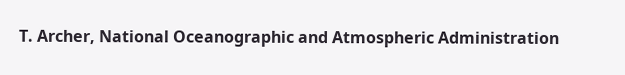T. Archer, National Oceanographic and Atmospheric Administration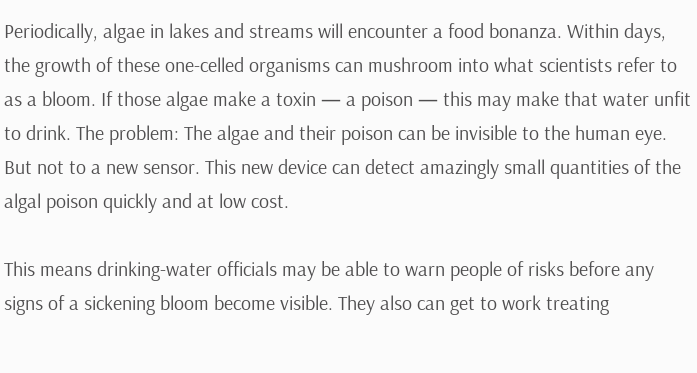Periodically, algae in lakes and streams will encounter a food bonanza. Within days, the growth of these one-celled organisms can mushroom into what scientists refer to as a bloom. If those algae make a toxin — a poison — this may make that water unfit to drink. The problem: The algae and their poison can be invisible to the human eye. But not to a new sensor. This new device can detect amazingly small quantities of the algal poison quickly and at low cost.

This means drinking-water officials may be able to warn people of risks before any signs of a sickening bloom become visible. They also can get to work treating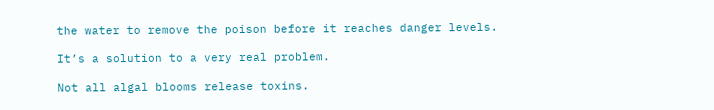the water to remove the poison before it reaches danger levels.

It’s a solution to a very real problem.

Not all algal blooms release toxins.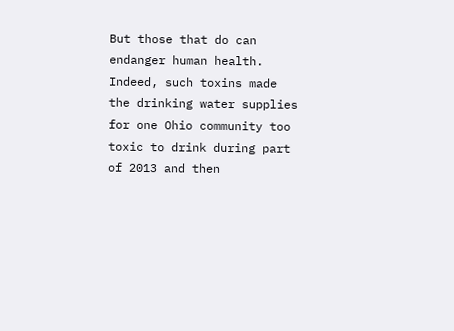But those that do can endanger human health. Indeed, such toxins made the drinking water supplies for one Ohio community too toxic to drink during part of 2013 and then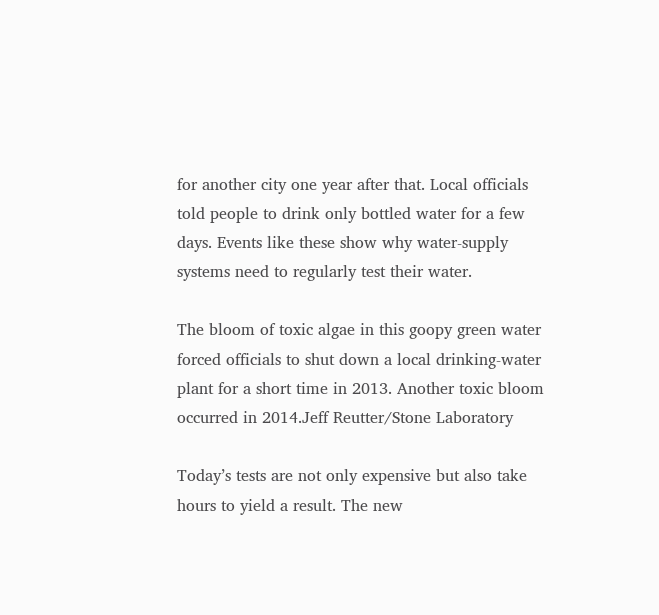for another city one year after that. Local officials told people to drink only bottled water for a few days. Events like these show why water-supply systems need to regularly test their water.

The bloom of toxic algae in this goopy green water forced officials to shut down a local drinking-water plant for a short time in 2013. Another toxic bloom occurred in 2014.Jeff Reutter/Stone Laboratory

Today’s tests are not only expensive but also take hours to yield a result. The new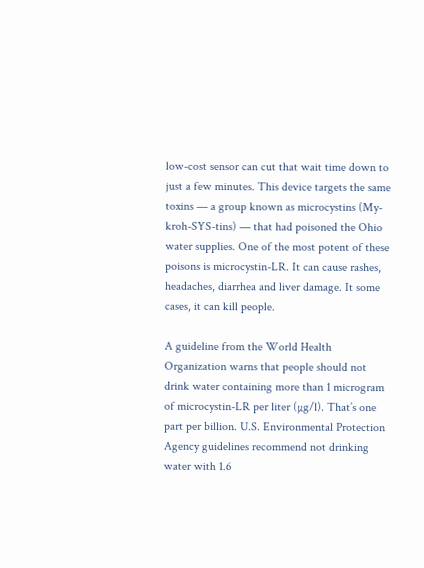low-cost sensor can cut that wait time down to just a few minutes. This device targets the same toxins — a group known as microcystins (My-kroh-SYS-tins) — that had poisoned the Ohio water supplies. One of the most potent of these poisons is microcystin-LR. It can cause rashes, headaches, diarrhea and liver damage. It some cases, it can kill people.

A guideline from the World Health Organization warns that people should not drink water containing more than 1 microgram of microcystin-LR per liter (µg/l). That’s one part per billion. U.S. Environmental Protection Agency guidelines recommend not drinking water with 1.6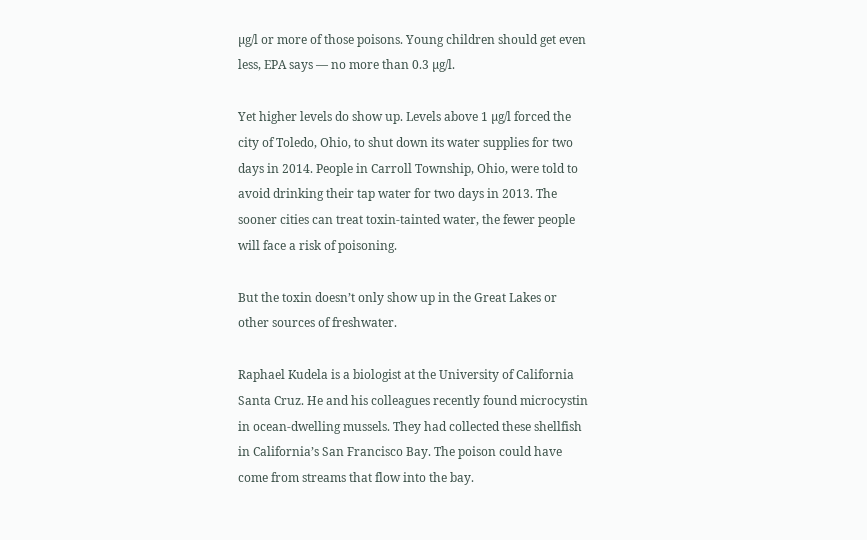µg/l or more of those poisons. Young children should get even less, EPA says — no more than 0.3 µg/l.

Yet higher levels do show up. Levels above 1 µg/l forced the city of Toledo, Ohio, to shut down its water supplies for two days in 2014. People in Carroll Township, Ohio, were told to avoid drinking their tap water for two days in 2013. The sooner cities can treat toxin-tainted water, the fewer people will face a risk of poisoning.

But the toxin doesn’t only show up in the Great Lakes or other sources of freshwater.

Raphael Kudela is a biologist at the University of California Santa Cruz. He and his colleagues recently found microcystin in ocean-dwelling mussels. They had collected these shellfish in California’s San Francisco Bay. The poison could have come from streams that flow into the bay.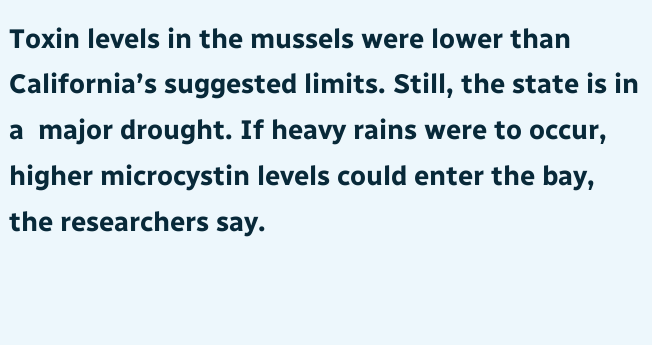Toxin levels in the mussels were lower than California’s suggested limits. Still, the state is in a  major drought. If heavy rains were to occur, higher microcystin levels could enter the bay, the researchers say.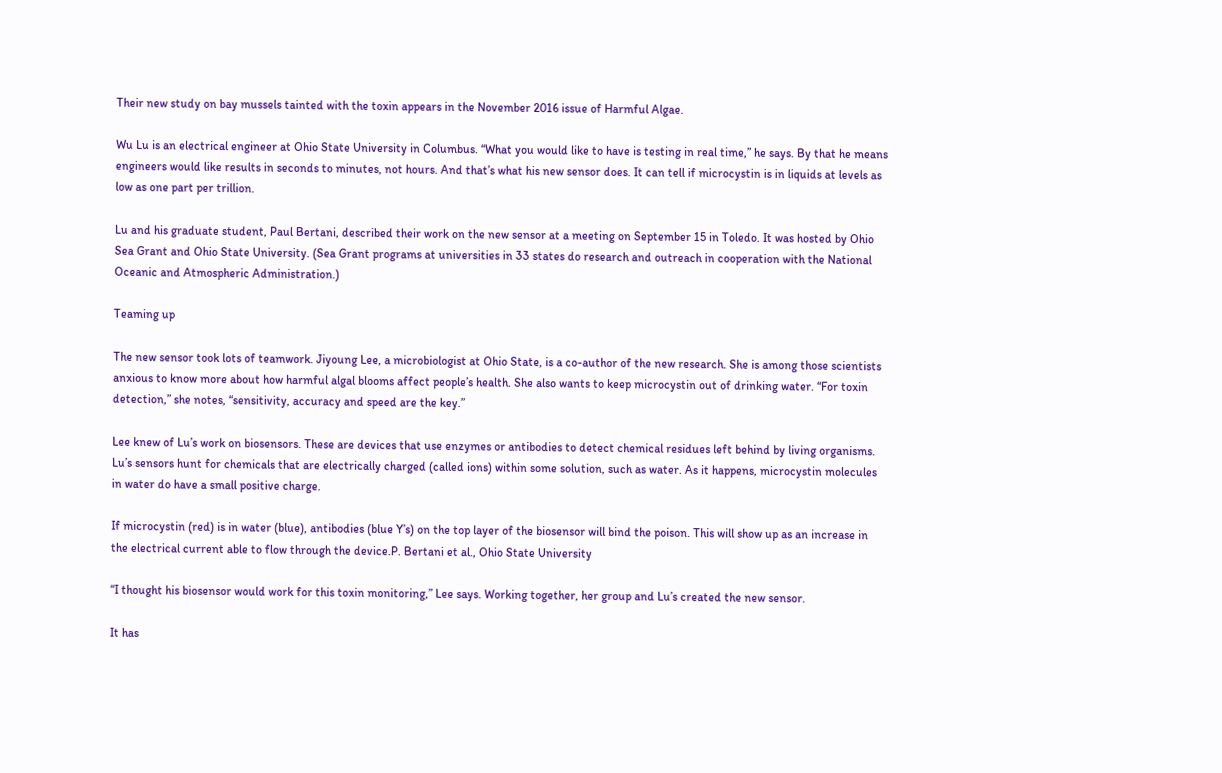Their new study on bay mussels tainted with the toxin appears in the November 2016 issue of Harmful Algae.

Wu Lu is an electrical engineer at Ohio State University in Columbus. “What you would like to have is testing in real time,” he says. By that he means engineers would like results in seconds to minutes, not hours. And that’s what his new sensor does. It can tell if microcystin is in liquids at levels as low as one part per trillion.

Lu and his graduate student, Paul Bertani, described their work on the new sensor at a meeting on September 15 in Toledo. It was hosted by Ohio Sea Grant and Ohio State University. (Sea Grant programs at universities in 33 states do research and outreach in cooperation with the National Oceanic and Atmospheric Administration.)

Teaming up

The new sensor took lots of teamwork. Jiyoung Lee, a microbiologist at Ohio State, is a co-author of the new research. She is among those scientists anxious to know more about how harmful algal blooms affect people’s health. She also wants to keep microcystin out of drinking water. “For toxin detection,” she notes, “sensitivity, accuracy and speed are the key.”

Lee knew of Lu’s work on biosensors. These are devices that use enzymes or antibodies to detect chemical residues left behind by living organisms. Lu’s sensors hunt for chemicals that are electrically charged (called ions) within some solution, such as water. As it happens, microcystin molecules in water do have a small positive charge.

If microcystin (red) is in water (blue), antibodies (blue Y’s) on the top layer of the biosensor will bind the poison. This will show up as an increase in the electrical current able to flow through the device.P. Bertani et al., Ohio State University

“I thought his biosensor would work for this toxin monitoring,” Lee says. Working together, her group and Lu’s created the new sensor.

It has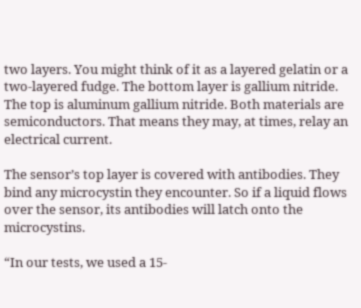two layers. You might think of it as a layered gelatin or a two-layered fudge. The bottom layer is gallium nitride. The top is aluminum gallium nitride. Both materials are semiconductors. That means they may, at times, relay an electrical current.

The sensor’s top layer is covered with antibodies. They bind any microcystin they encounter. So if a liquid flows over the sensor, its antibodies will latch onto the microcystins.

“In our tests, we used a 15-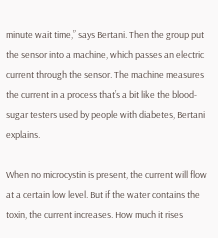minute wait time,” says Bertani. Then the group put the sensor into a machine, which passes an electric current through the sensor. The machine measures the current in a process that’s a bit like the blood-sugar testers used by people with diabetes, Bertani explains.

When no microcystin is present, the current will flow at a certain low level. But if the water contains the toxin, the current increases. How much it rises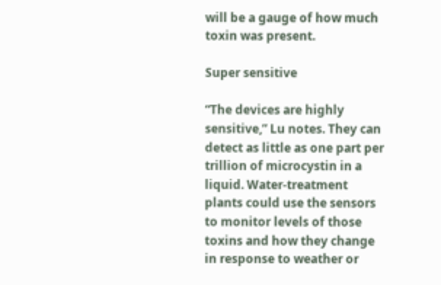will be a gauge of how much toxin was present.

Super sensitive

“The devices are highly sensitive,” Lu notes. They can detect as little as one part per trillion of microcystin in a liquid. Water-treatment plants could use the sensors to monitor levels of those toxins and how they change in response to weather or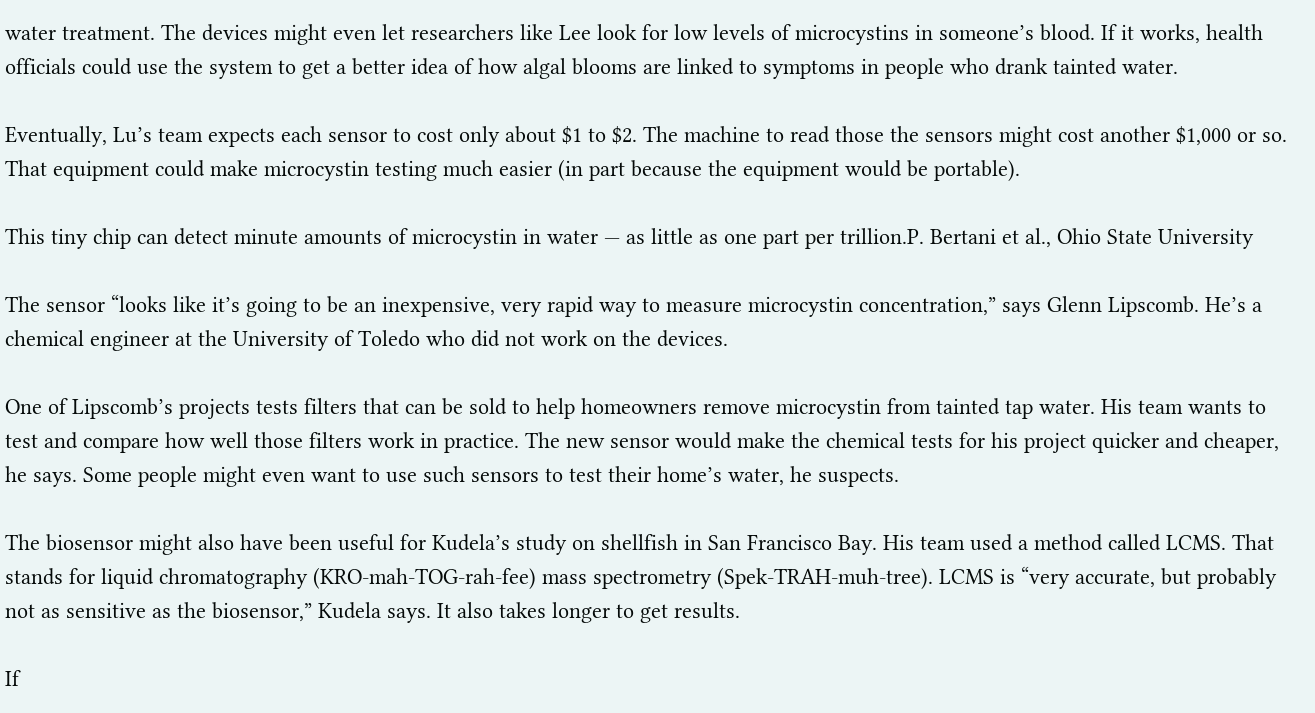water treatment. The devices might even let researchers like Lee look for low levels of microcystins in someone’s blood. If it works, health officials could use the system to get a better idea of how algal blooms are linked to symptoms in people who drank tainted water.

Eventually, Lu’s team expects each sensor to cost only about $1 to $2. The machine to read those the sensors might cost another $1,000 or so. That equipment could make microcystin testing much easier (in part because the equipment would be portable).

This tiny chip can detect minute amounts of microcystin in water — as little as one part per trillion.P. Bertani et al., Ohio State University

The sensor “looks like it’s going to be an inexpensive, very rapid way to measure microcystin concentration,” says Glenn Lipscomb. He’s a chemical engineer at the University of Toledo who did not work on the devices.

One of Lipscomb’s projects tests filters that can be sold to help homeowners remove microcystin from tainted tap water. His team wants to test and compare how well those filters work in practice. The new sensor would make the chemical tests for his project quicker and cheaper, he says. Some people might even want to use such sensors to test their home’s water, he suspects.

The biosensor might also have been useful for Kudela’s study on shellfish in San Francisco Bay. His team used a method called LCMS. That stands for liquid chromatography (KRO-mah-TOG-rah-fee) mass spectrometry (Spek-TRAH-muh-tree). LCMS is “very accurate, but probably not as sensitive as the biosensor,” Kudela says. It also takes longer to get results.

If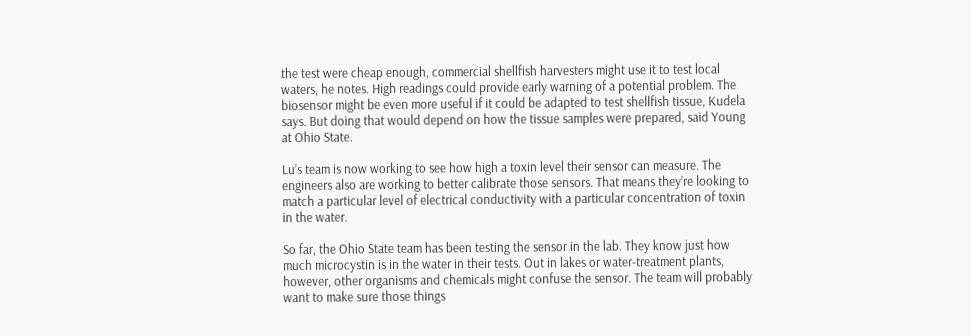the test were cheap enough, commercial shellfish harvesters might use it to test local waters, he notes. High readings could provide early warning of a potential problem. The biosensor might be even more useful if it could be adapted to test shellfish tissue, Kudela says. But doing that would depend on how the tissue samples were prepared, said Young at Ohio State.

Lu’s team is now working to see how high a toxin level their sensor can measure. The engineers also are working to better calibrate those sensors. That means they’re looking to match a particular level of electrical conductivity with a particular concentration of toxin in the water.

So far, the Ohio State team has been testing the sensor in the lab. They know just how much microcystin is in the water in their tests. Out in lakes or water-treatment plants, however, other organisms and chemicals might confuse the sensor. The team will probably want to make sure those things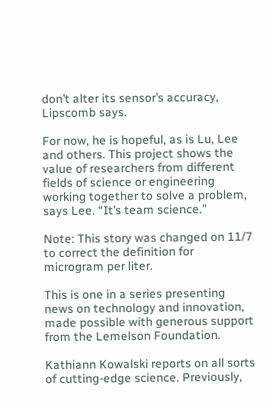don’t alter its sensor’s accuracy, Lipscomb says.

For now, he is hopeful, as is Lu, Lee and others. This project shows the value of researchers from different fields of science or engineering working together to solve a problem, says Lee. “It’s team science.”

Note: This story was changed on 11/7 to correct the definition for microgram per liter.

This is one in a series presenting news on technology and innovation, made possible with generous support from the Lemelson Foundation.

Kathiann Kowalski reports on all sorts of cutting-edge science. Previously,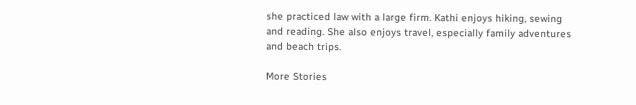she practiced law with a large firm. Kathi enjoys hiking, sewing and reading. She also enjoys travel, especially family adventures and beach trips.

More Stories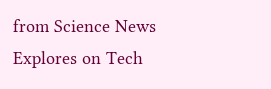from Science News Explores on Tech